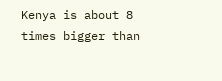Kenya is about 8 times bigger than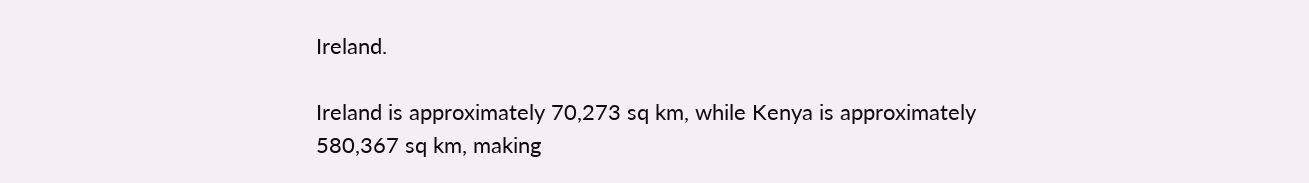Ireland.

Ireland is approximately 70,273 sq km, while Kenya is approximately 580,367 sq km, making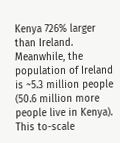Kenya 726% larger than Ireland. Meanwhile, the population of Ireland is ~5.3 million people (50.6 million more people live in Kenya).
This to-scale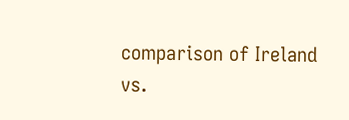comparison of Ireland vs.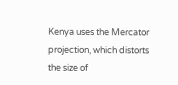Kenya uses the Mercator projection, which distorts the size of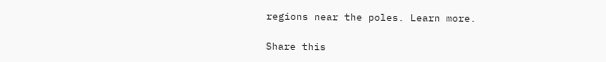regions near the poles. Learn more.

Share this